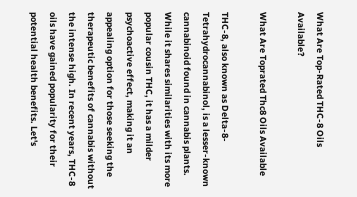What Are Top-Rated THC-8 Oils Available?

What Are Toprated Thc8 Oils Available

THC-8, also known as Delta-8-Tetrahydrocannabinol, is a lesser-known cannabinoid found in cannabis plants. While it shares similarities with its more popular cousin THC, it has a milder psychoactive effect, making it an appealing option for those seeking the therapeutic benefits of cannabis without the intense high. In recent years, THC-8 oils have gained popularity for their potential health benefits. Let's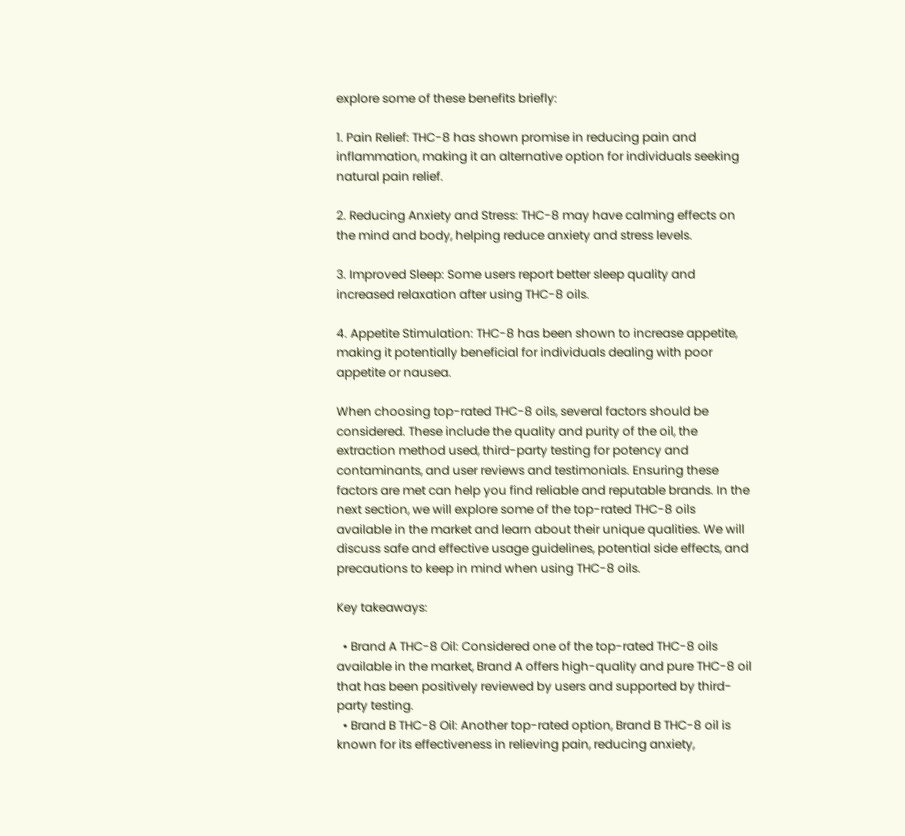explore some of these benefits briefly:

1. Pain Relief: THC-8 has shown promise in reducing pain and inflammation, making it an alternative option for individuals seeking natural pain relief.

2. Reducing Anxiety and Stress: THC-8 may have calming effects on the mind and body, helping reduce anxiety and stress levels.

3. Improved Sleep: Some users report better sleep quality and increased relaxation after using THC-8 oils.

4. Appetite Stimulation: THC-8 has been shown to increase appetite, making it potentially beneficial for individuals dealing with poor appetite or nausea.

When choosing top-rated THC-8 oils, several factors should be considered. These include the quality and purity of the oil, the extraction method used, third-party testing for potency and contaminants, and user reviews and testimonials. Ensuring these factors are met can help you find reliable and reputable brands. In the next section, we will explore some of the top-rated THC-8 oils available in the market and learn about their unique qualities. We will discuss safe and effective usage guidelines, potential side effects, and precautions to keep in mind when using THC-8 oils.

Key takeaways:

  • Brand A THC-8 Oil: Considered one of the top-rated THC-8 oils available in the market, Brand A offers high-quality and pure THC-8 oil that has been positively reviewed by users and supported by third-party testing.
  • Brand B THC-8 Oil: Another top-rated option, Brand B THC-8 oil is known for its effectiveness in relieving pain, reducing anxiety,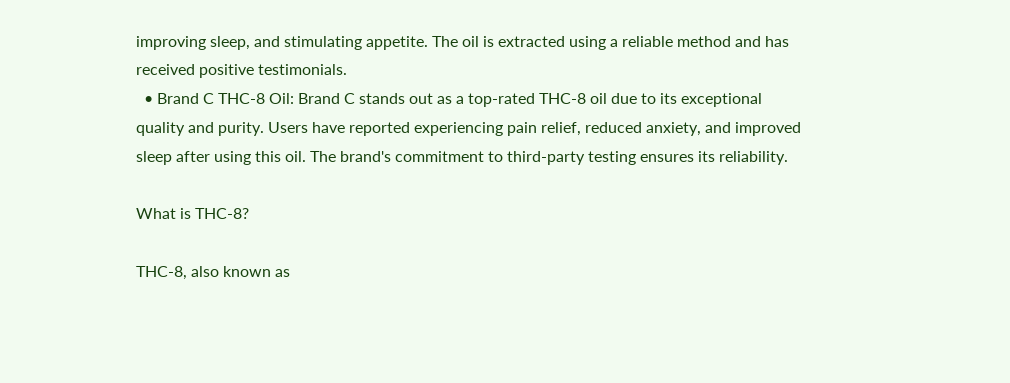improving sleep, and stimulating appetite. The oil is extracted using a reliable method and has received positive testimonials.
  • Brand C THC-8 Oil: Brand C stands out as a top-rated THC-8 oil due to its exceptional quality and purity. Users have reported experiencing pain relief, reduced anxiety, and improved sleep after using this oil. The brand's commitment to third-party testing ensures its reliability.

What is THC-8?

THC-8, also known as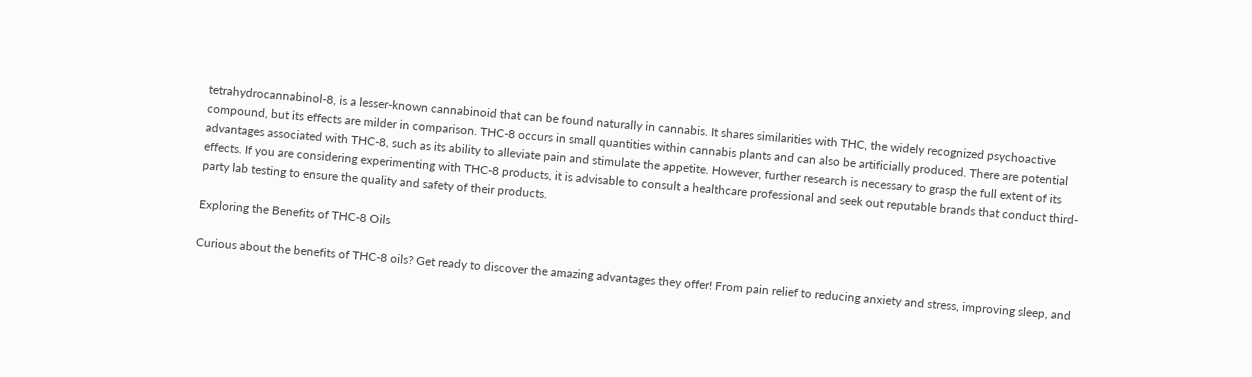tetrahydrocannabinol-8, is a lesser-known cannabinoid that can be found naturally in cannabis. It shares similarities with THC, the widely recognized psychoactive compound, but its effects are milder in comparison. THC-8 occurs in small quantities within cannabis plants and can also be artificially produced. There are potential advantages associated with THC-8, such as its ability to alleviate pain and stimulate the appetite. However, further research is necessary to grasp the full extent of its effects. If you are considering experimenting with THC-8 products, it is advisable to consult a healthcare professional and seek out reputable brands that conduct third-party lab testing to ensure the quality and safety of their products.

Exploring the Benefits of THC-8 Oils

Curious about the benefits of THC-8 oils? Get ready to discover the amazing advantages they offer! From pain relief to reducing anxiety and stress, improving sleep, and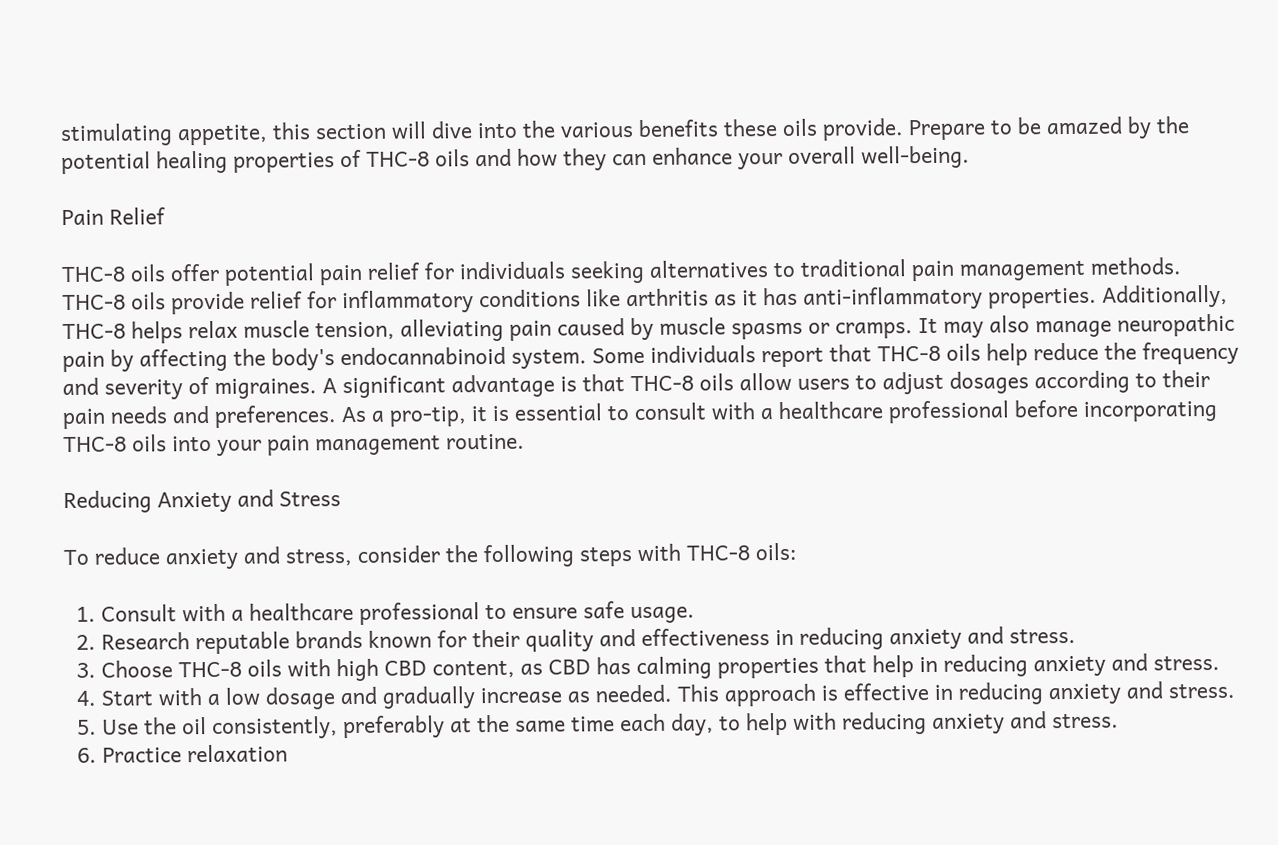stimulating appetite, this section will dive into the various benefits these oils provide. Prepare to be amazed by the potential healing properties of THC-8 oils and how they can enhance your overall well-being.

Pain Relief

THC-8 oils offer potential pain relief for individuals seeking alternatives to traditional pain management methods. THC-8 oils provide relief for inflammatory conditions like arthritis as it has anti-inflammatory properties. Additionally, THC-8 helps relax muscle tension, alleviating pain caused by muscle spasms or cramps. It may also manage neuropathic pain by affecting the body's endocannabinoid system. Some individuals report that THC-8 oils help reduce the frequency and severity of migraines. A significant advantage is that THC-8 oils allow users to adjust dosages according to their pain needs and preferences. As a pro-tip, it is essential to consult with a healthcare professional before incorporating THC-8 oils into your pain management routine.

Reducing Anxiety and Stress

To reduce anxiety and stress, consider the following steps with THC-8 oils:

  1. Consult with a healthcare professional to ensure safe usage.
  2. Research reputable brands known for their quality and effectiveness in reducing anxiety and stress.
  3. Choose THC-8 oils with high CBD content, as CBD has calming properties that help in reducing anxiety and stress.
  4. Start with a low dosage and gradually increase as needed. This approach is effective in reducing anxiety and stress.
  5. Use the oil consistently, preferably at the same time each day, to help with reducing anxiety and stress.
  6. Practice relaxation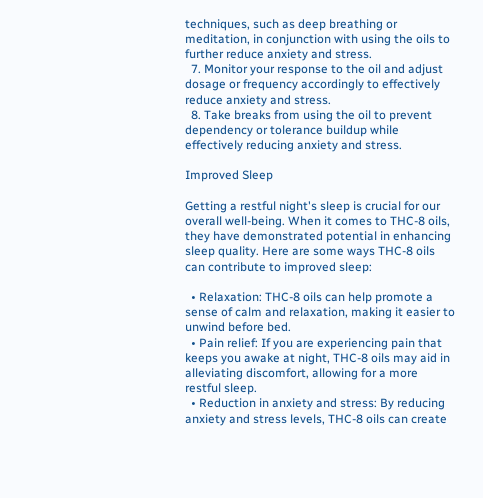techniques, such as deep breathing or meditation, in conjunction with using the oils to further reduce anxiety and stress.
  7. Monitor your response to the oil and adjust dosage or frequency accordingly to effectively reduce anxiety and stress.
  8. Take breaks from using the oil to prevent dependency or tolerance buildup while effectively reducing anxiety and stress.

Improved Sleep

Getting a restful night's sleep is crucial for our overall well-being. When it comes to THC-8 oils, they have demonstrated potential in enhancing sleep quality. Here are some ways THC-8 oils can contribute to improved sleep:

  • Relaxation: THC-8 oils can help promote a sense of calm and relaxation, making it easier to unwind before bed.
  • Pain relief: If you are experiencing pain that keeps you awake at night, THC-8 oils may aid in alleviating discomfort, allowing for a more restful sleep.
  • Reduction in anxiety and stress: By reducing anxiety and stress levels, THC-8 oils can create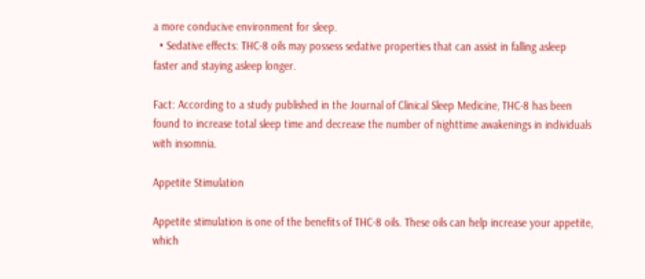a more conducive environment for sleep.
  • Sedative effects: THC-8 oils may possess sedative properties that can assist in falling asleep faster and staying asleep longer.

Fact: According to a study published in the Journal of Clinical Sleep Medicine, THC-8 has been found to increase total sleep time and decrease the number of nighttime awakenings in individuals with insomnia.

Appetite Stimulation

Appetite stimulation is one of the benefits of THC-8 oils. These oils can help increase your appetite, which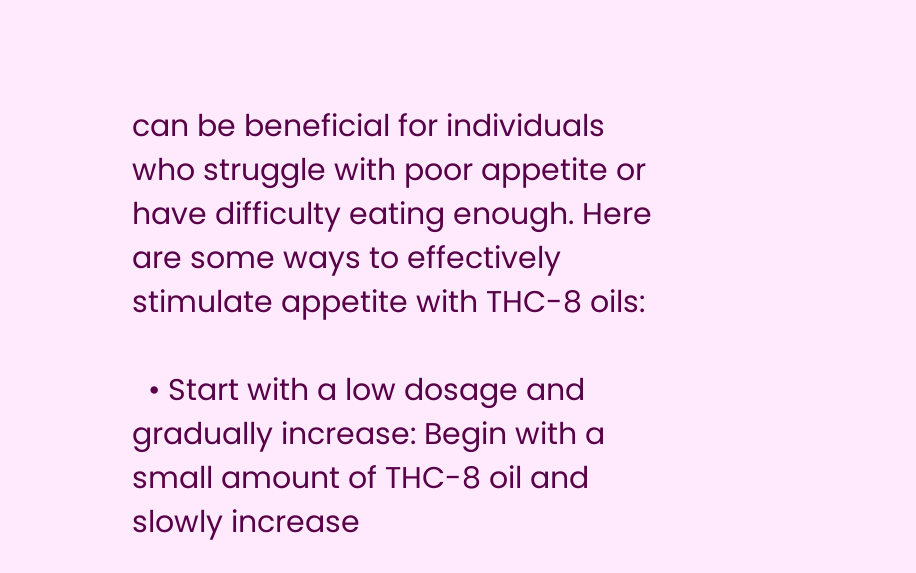can be beneficial for individuals who struggle with poor appetite or have difficulty eating enough. Here are some ways to effectively stimulate appetite with THC-8 oils:

  • Start with a low dosage and gradually increase: Begin with a small amount of THC-8 oil and slowly increase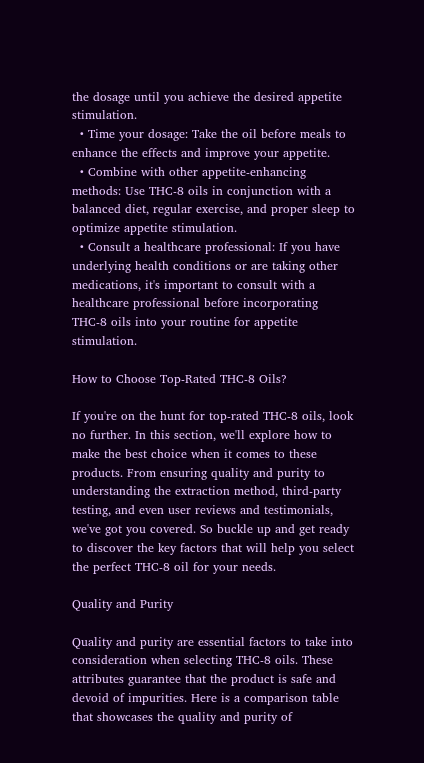the dosage until you achieve the desired appetite stimulation.
  • Time your dosage: Take the oil before meals to enhance the effects and improve your appetite.
  • Combine with other appetite-enhancing methods: Use THC-8 oils in conjunction with a balanced diet, regular exercise, and proper sleep to optimize appetite stimulation.
  • Consult a healthcare professional: If you have underlying health conditions or are taking other medications, it's important to consult with a healthcare professional before incorporating THC-8 oils into your routine for appetite stimulation.

How to Choose Top-Rated THC-8 Oils?

If you're on the hunt for top-rated THC-8 oils, look no further. In this section, we'll explore how to make the best choice when it comes to these products. From ensuring quality and purity to understanding the extraction method, third-party testing, and even user reviews and testimonials, we've got you covered. So buckle up and get ready to discover the key factors that will help you select the perfect THC-8 oil for your needs.

Quality and Purity

Quality and purity are essential factors to take into consideration when selecting THC-8 oils. These attributes guarantee that the product is safe and devoid of impurities. Here is a comparison table that showcases the quality and purity of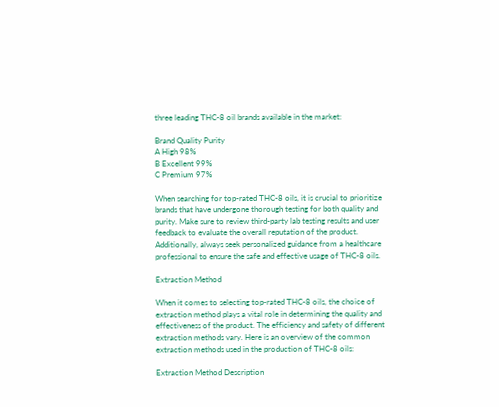three leading THC-8 oil brands available in the market:

Brand Quality Purity
A High 98%
B Excellent 99%
C Premium 97%

When searching for top-rated THC-8 oils, it is crucial to prioritize brands that have undergone thorough testing for both quality and purity. Make sure to review third-party lab testing results and user feedback to evaluate the overall reputation of the product. Additionally, always seek personalized guidance from a healthcare professional to ensure the safe and effective usage of THC-8 oils.

Extraction Method

When it comes to selecting top-rated THC-8 oils, the choice of extraction method plays a vital role in determining the quality and effectiveness of the product. The efficiency and safety of different extraction methods vary. Here is an overview of the common extraction methods used in the production of THC-8 oils:

Extraction Method Description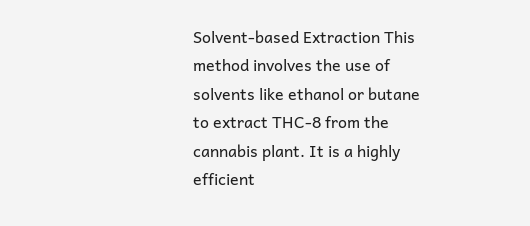Solvent-based Extraction This method involves the use of solvents like ethanol or butane to extract THC-8 from the cannabis plant. It is a highly efficient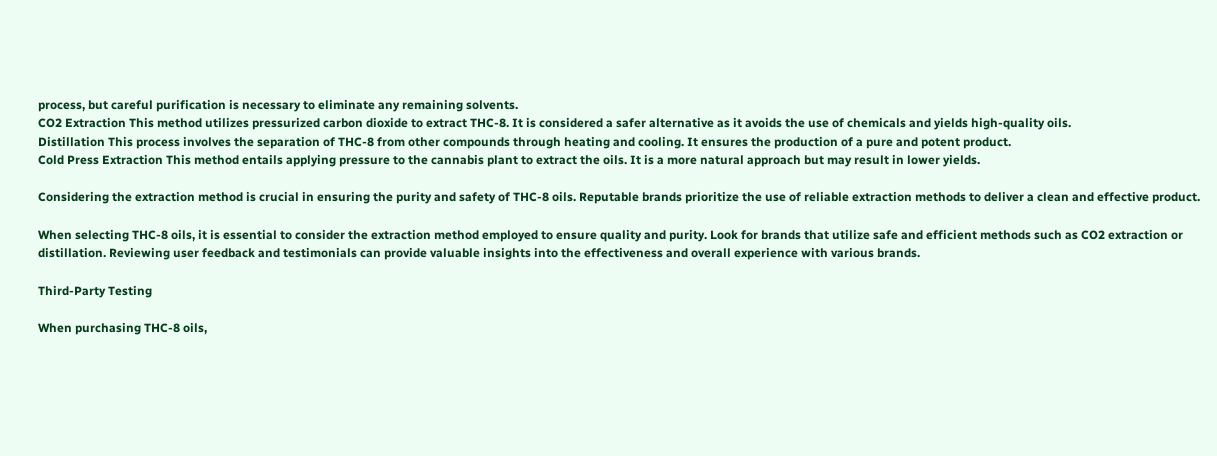process, but careful purification is necessary to eliminate any remaining solvents.
CO2 Extraction This method utilizes pressurized carbon dioxide to extract THC-8. It is considered a safer alternative as it avoids the use of chemicals and yields high-quality oils.
Distillation This process involves the separation of THC-8 from other compounds through heating and cooling. It ensures the production of a pure and potent product.
Cold Press Extraction This method entails applying pressure to the cannabis plant to extract the oils. It is a more natural approach but may result in lower yields.

Considering the extraction method is crucial in ensuring the purity and safety of THC-8 oils. Reputable brands prioritize the use of reliable extraction methods to deliver a clean and effective product.

When selecting THC-8 oils, it is essential to consider the extraction method employed to ensure quality and purity. Look for brands that utilize safe and efficient methods such as CO2 extraction or distillation. Reviewing user feedback and testimonials can provide valuable insights into the effectiveness and overall experience with various brands.

Third-Party Testing

When purchasing THC-8 oils,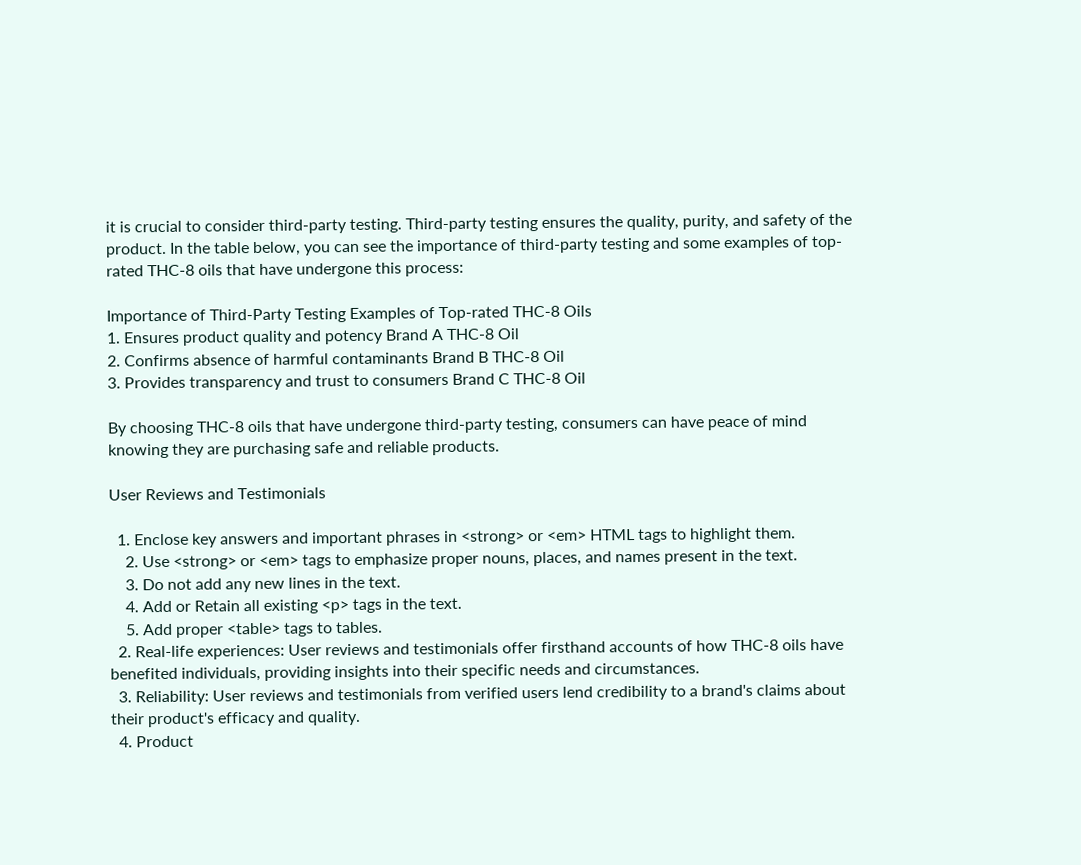it is crucial to consider third-party testing. Third-party testing ensures the quality, purity, and safety of the product. In the table below, you can see the importance of third-party testing and some examples of top-rated THC-8 oils that have undergone this process:

Importance of Third-Party Testing Examples of Top-rated THC-8 Oils
1. Ensures product quality and potency Brand A THC-8 Oil
2. Confirms absence of harmful contaminants Brand B THC-8 Oil
3. Provides transparency and trust to consumers Brand C THC-8 Oil

By choosing THC-8 oils that have undergone third-party testing, consumers can have peace of mind knowing they are purchasing safe and reliable products.

User Reviews and Testimonials

  1. Enclose key answers and important phrases in <strong> or <em> HTML tags to highlight them.
    2. Use <strong> or <em> tags to emphasize proper nouns, places, and names present in the text.
    3. Do not add any new lines in the text.
    4. Add or Retain all existing <p> tags in the text.
    5. Add proper <table> tags to tables.
  2. Real-life experiences: User reviews and testimonials offer firsthand accounts of how THC-8 oils have benefited individuals, providing insights into their specific needs and circumstances.
  3. Reliability: User reviews and testimonials from verified users lend credibility to a brand's claims about their product's efficacy and quality.
  4. Product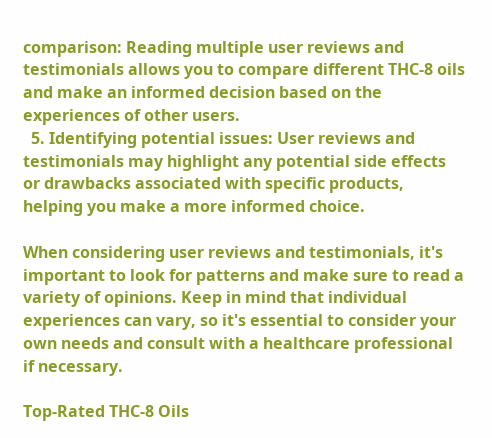comparison: Reading multiple user reviews and testimonials allows you to compare different THC-8 oils and make an informed decision based on the experiences of other users.
  5. Identifying potential issues: User reviews and testimonials may highlight any potential side effects or drawbacks associated with specific products, helping you make a more informed choice.

When considering user reviews and testimonials, it's important to look for patterns and make sure to read a variety of opinions. Keep in mind that individual experiences can vary, so it's essential to consider your own needs and consult with a healthcare professional if necessary.

Top-Rated THC-8 Oils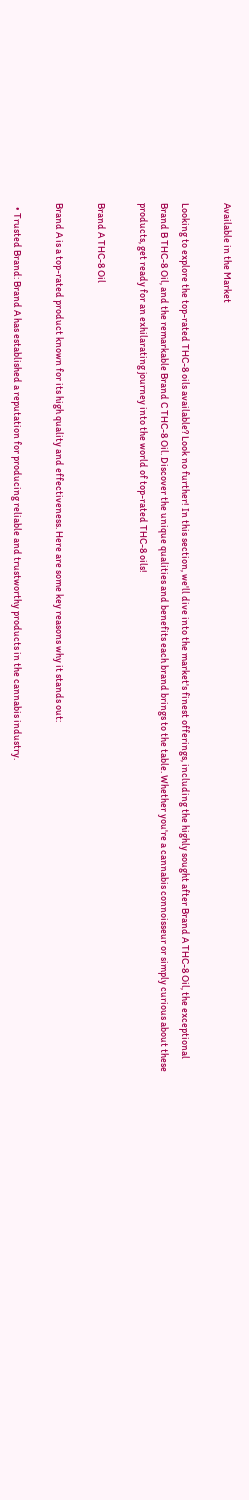Available in the Market

Looking to explore the top-rated THC-8 oils available? Look no further! In this section, we'll dive into the market's finest offerings, including the highly sought after Brand A THC-8 Oil, the exceptional Brand B THC-8 Oil, and the remarkable Brand C THC-8 Oil. Discover the unique qualities and benefits each brand brings to the table. Whether you're a cannabis connoisseur or simply curious about these products, get ready for an exhilarating journey into the world of top-rated THC-8 oils!

Brand A THC-8 Oil

Brand A is a top-rated product known for its high quality and effectiveness. Here are some key reasons why it stands out:

  • Trusted Brand: Brand A has established a reputation for producing reliable and trustworthy products in the cannabis industry.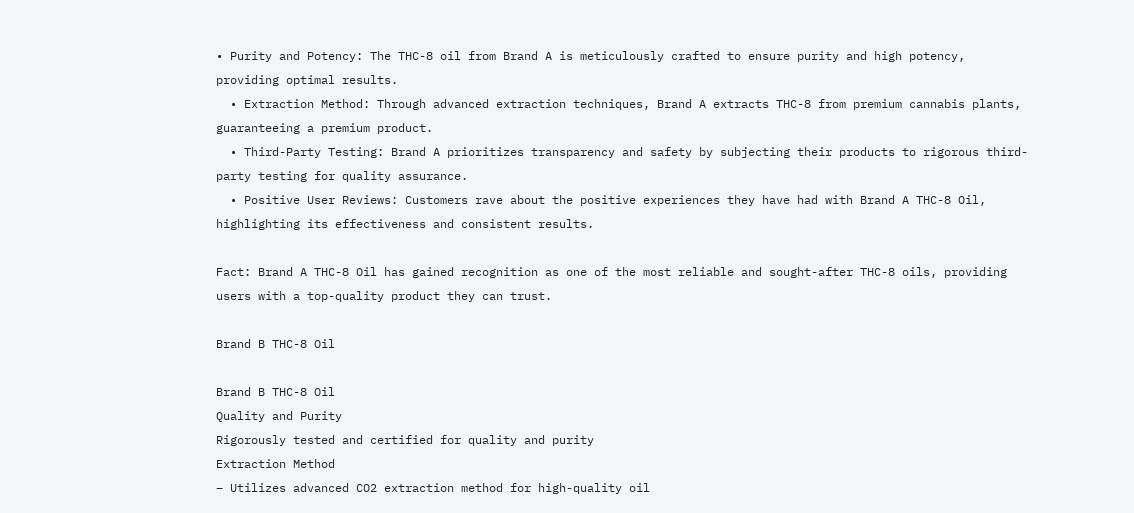• Purity and Potency: The THC-8 oil from Brand A is meticulously crafted to ensure purity and high potency, providing optimal results.
  • Extraction Method: Through advanced extraction techniques, Brand A extracts THC-8 from premium cannabis plants, guaranteeing a premium product.
  • Third-Party Testing: Brand A prioritizes transparency and safety by subjecting their products to rigorous third-party testing for quality assurance.
  • Positive User Reviews: Customers rave about the positive experiences they have had with Brand A THC-8 Oil, highlighting its effectiveness and consistent results.

Fact: Brand A THC-8 Oil has gained recognition as one of the most reliable and sought-after THC-8 oils, providing users with a top-quality product they can trust.

Brand B THC-8 Oil

Brand B THC-8 Oil
Quality and Purity
Rigorously tested and certified for quality and purity
Extraction Method
– Utilizes advanced CO2 extraction method for high-quality oil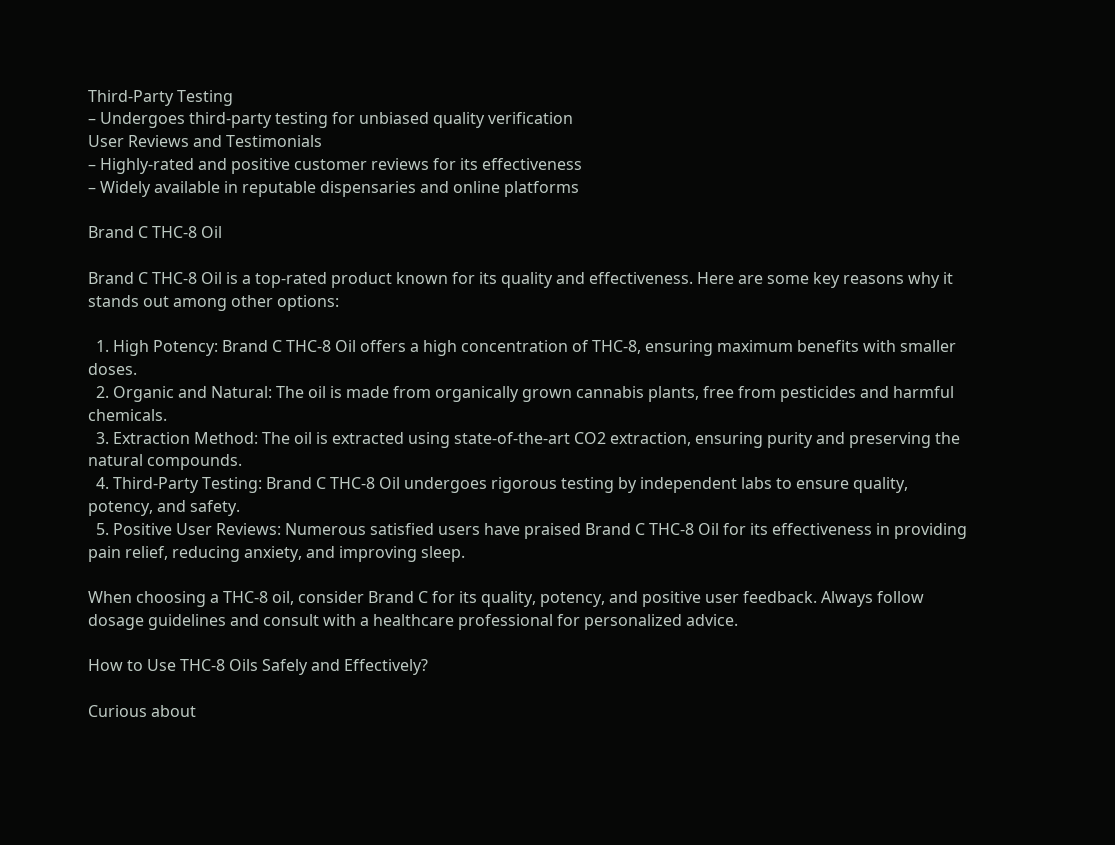Third-Party Testing
– Undergoes third-party testing for unbiased quality verification
User Reviews and Testimonials
– Highly-rated and positive customer reviews for its effectiveness
– Widely available in reputable dispensaries and online platforms

Brand C THC-8 Oil

Brand C THC-8 Oil is a top-rated product known for its quality and effectiveness. Here are some key reasons why it stands out among other options:

  1. High Potency: Brand C THC-8 Oil offers a high concentration of THC-8, ensuring maximum benefits with smaller doses.
  2. Organic and Natural: The oil is made from organically grown cannabis plants, free from pesticides and harmful chemicals.
  3. Extraction Method: The oil is extracted using state-of-the-art CO2 extraction, ensuring purity and preserving the natural compounds.
  4. Third-Party Testing: Brand C THC-8 Oil undergoes rigorous testing by independent labs to ensure quality, potency, and safety.
  5. Positive User Reviews: Numerous satisfied users have praised Brand C THC-8 Oil for its effectiveness in providing pain relief, reducing anxiety, and improving sleep.

When choosing a THC-8 oil, consider Brand C for its quality, potency, and positive user feedback. Always follow dosage guidelines and consult with a healthcare professional for personalized advice.

How to Use THC-8 Oils Safely and Effectively?

Curious about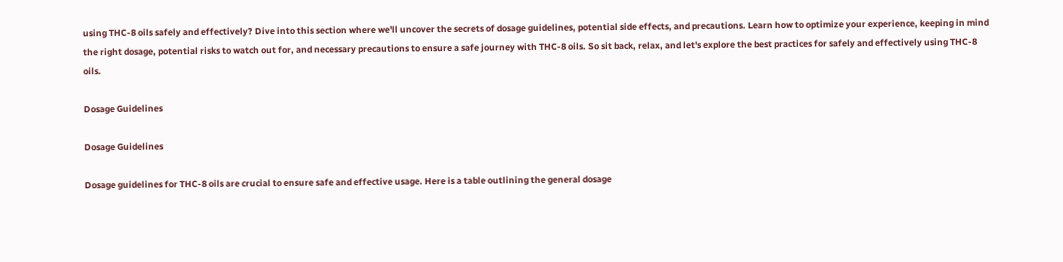using THC-8 oils safely and effectively? Dive into this section where we'll uncover the secrets of dosage guidelines, potential side effects, and precautions. Learn how to optimize your experience, keeping in mind the right dosage, potential risks to watch out for, and necessary precautions to ensure a safe journey with THC-8 oils. So sit back, relax, and let's explore the best practices for safely and effectively using THC-8 oils.

Dosage Guidelines

Dosage Guidelines

Dosage guidelines for THC-8 oils are crucial to ensure safe and effective usage. Here is a table outlining the general dosage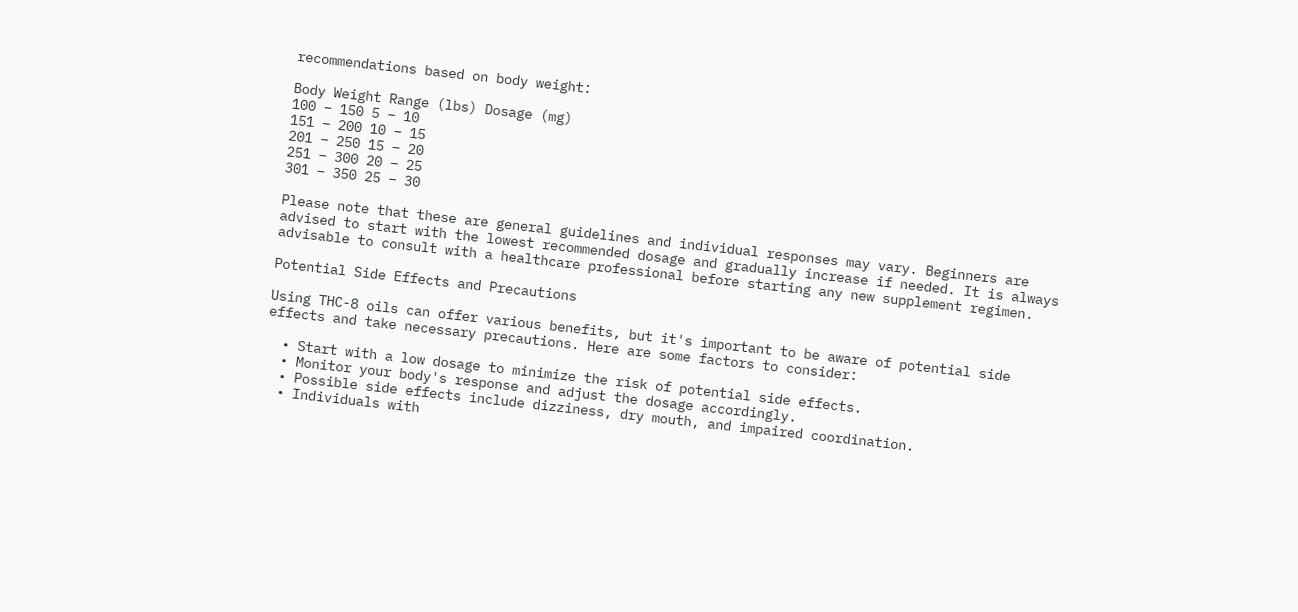recommendations based on body weight:

Body Weight Range (lbs) Dosage (mg)
100 – 150 5 – 10
151 – 200 10 – 15
201 – 250 15 – 20
251 – 300 20 – 25
301 – 350 25 – 30

Please note that these are general guidelines and individual responses may vary. Beginners are advised to start with the lowest recommended dosage and gradually increase if needed. It is always advisable to consult with a healthcare professional before starting any new supplement regimen.

Potential Side Effects and Precautions

Using THC-8 oils can offer various benefits, but it's important to be aware of potential side effects and take necessary precautions. Here are some factors to consider:

  • Start with a low dosage to minimize the risk of potential side effects.
  • Monitor your body's response and adjust the dosage accordingly.
  • Possible side effects include dizziness, dry mouth, and impaired coordination.
  • Individuals with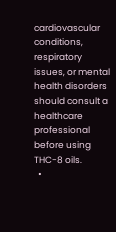cardiovascular conditions, respiratory issues, or mental health disorders should consult a healthcare professional before using THC-8 oils.
  •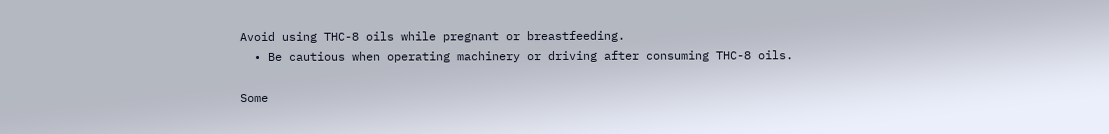Avoid using THC-8 oils while pregnant or breastfeeding.
  • Be cautious when operating machinery or driving after consuming THC-8 oils.

Some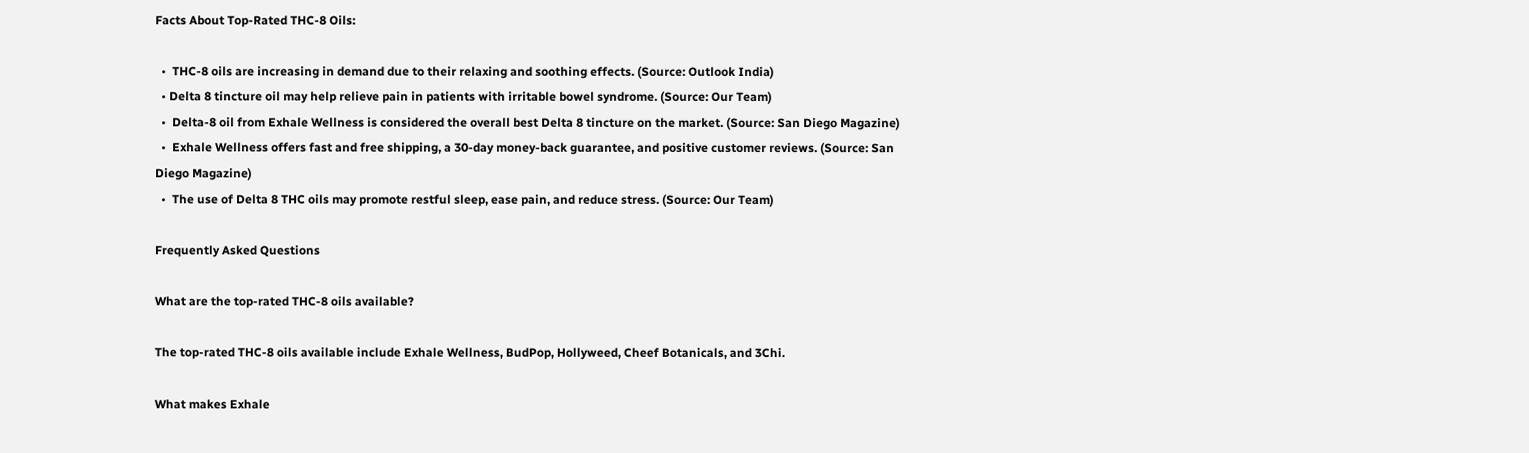Facts About Top-Rated THC-8 Oils:

  •  THC-8 oils are increasing in demand due to their relaxing and soothing effects. (Source: Outlook India)
  • Delta 8 tincture oil may help relieve pain in patients with irritable bowel syndrome. (Source: Our Team)
  •  Delta-8 oil from Exhale Wellness is considered the overall best Delta 8 tincture on the market. (Source: San Diego Magazine)
  •  Exhale Wellness offers fast and free shipping, a 30-day money-back guarantee, and positive customer reviews. (Source: San Diego Magazine)
  •  The use of Delta 8 THC oils may promote restful sleep, ease pain, and reduce stress. (Source: Our Team)

Frequently Asked Questions

What are the top-rated THC-8 oils available?

The top-rated THC-8 oils available include Exhale Wellness, BudPop, Hollyweed, Cheef Botanicals, and 3Chi.

What makes Exhale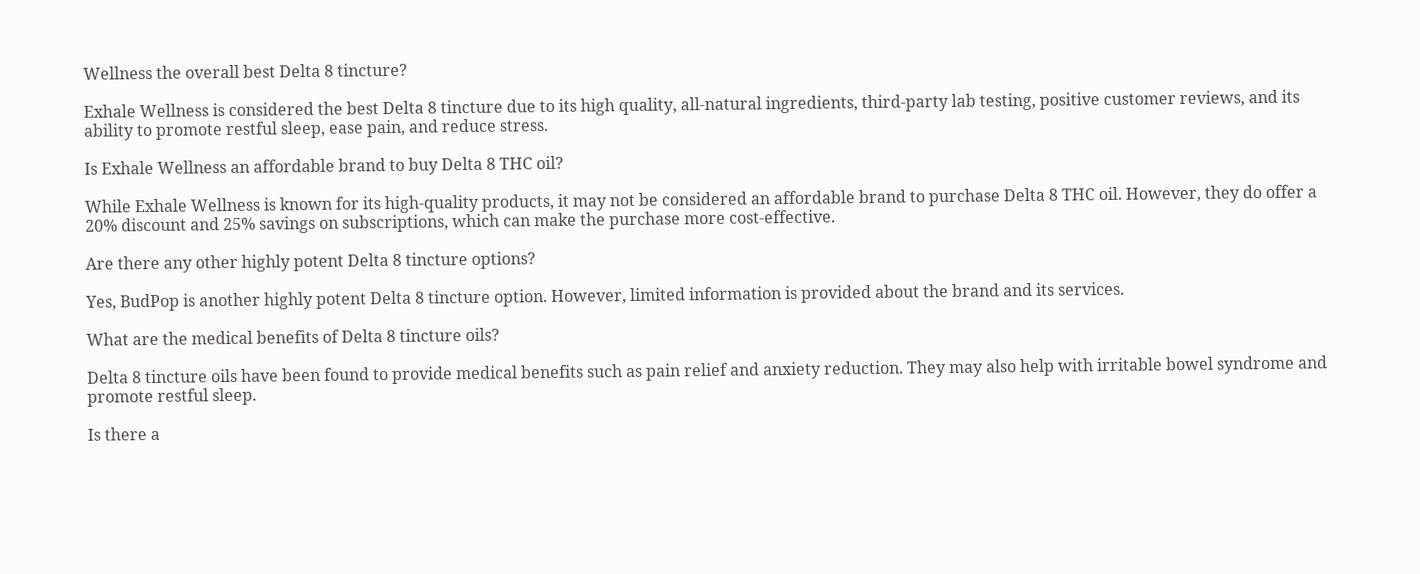Wellness the overall best Delta 8 tincture?

Exhale Wellness is considered the best Delta 8 tincture due to its high quality, all-natural ingredients, third-party lab testing, positive customer reviews, and its ability to promote restful sleep, ease pain, and reduce stress.

Is Exhale Wellness an affordable brand to buy Delta 8 THC oil?

While Exhale Wellness is known for its high-quality products, it may not be considered an affordable brand to purchase Delta 8 THC oil. However, they do offer a 20% discount and 25% savings on subscriptions, which can make the purchase more cost-effective.

Are there any other highly potent Delta 8 tincture options?

Yes, BudPop is another highly potent Delta 8 tincture option. However, limited information is provided about the brand and its services.

What are the medical benefits of Delta 8 tincture oils?

Delta 8 tincture oils have been found to provide medical benefits such as pain relief and anxiety reduction. They may also help with irritable bowel syndrome and promote restful sleep.

Is there a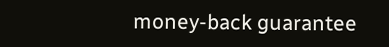money-back guarantee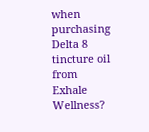when purchasing Delta 8 tincture oil from Exhale Wellness?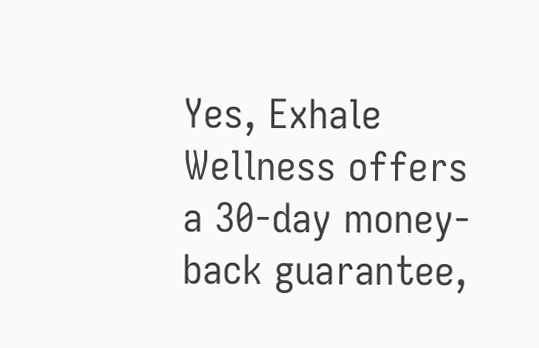Yes, Exhale Wellness offers a 30-day money-back guarantee,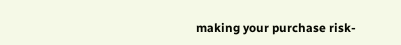making your purchase risk-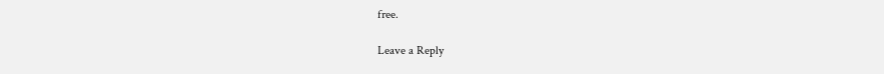free.

Leave a Reply